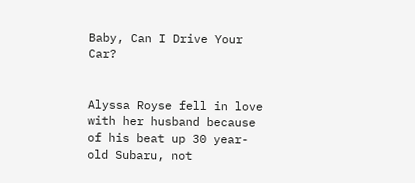Baby, Can I Drive Your Car?


Alyssa Royse fell in love with her husband because of his beat up 30 year-old Subaru, not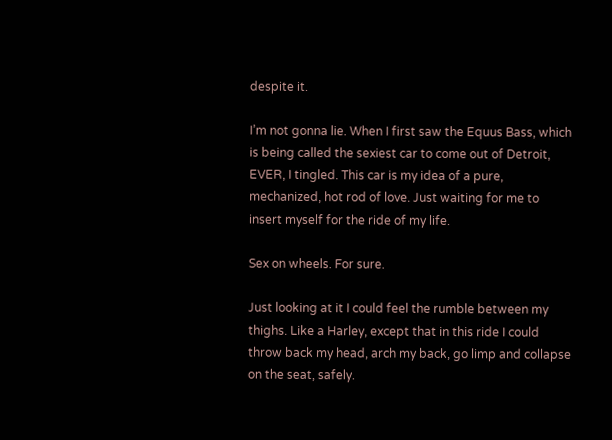despite it.

I’m not gonna lie. When I first saw the Equus Bass, which is being called the sexiest car to come out of Detroit, EVER, I tingled. This car is my idea of a pure, mechanized, hot rod of love. Just waiting for me to insert myself for the ride of my life.

Sex on wheels. For sure.

Just looking at it I could feel the rumble between my thighs. Like a Harley, except that in this ride I could throw back my head, arch my back, go limp and collapse on the seat, safely.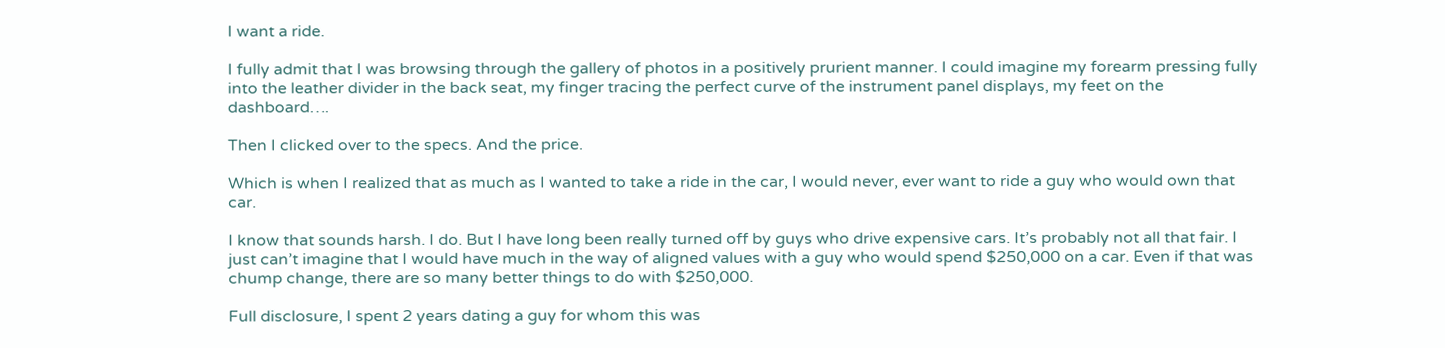I want a ride.

I fully admit that I was browsing through the gallery of photos in a positively prurient manner. I could imagine my forearm pressing fully into the leather divider in the back seat, my finger tracing the perfect curve of the instrument panel displays, my feet on the dashboard….

Then I clicked over to the specs. And the price.

Which is when I realized that as much as I wanted to take a ride in the car, I would never, ever want to ride a guy who would own that car.

I know that sounds harsh. I do. But I have long been really turned off by guys who drive expensive cars. It’s probably not all that fair. I just can’t imagine that I would have much in the way of aligned values with a guy who would spend $250,000 on a car. Even if that was chump change, there are so many better things to do with $250,000.

Full disclosure, I spent 2 years dating a guy for whom this was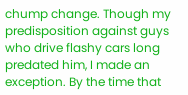chump change. Though my predisposition against guys who drive flashy cars long predated him, I made an exception. By the time that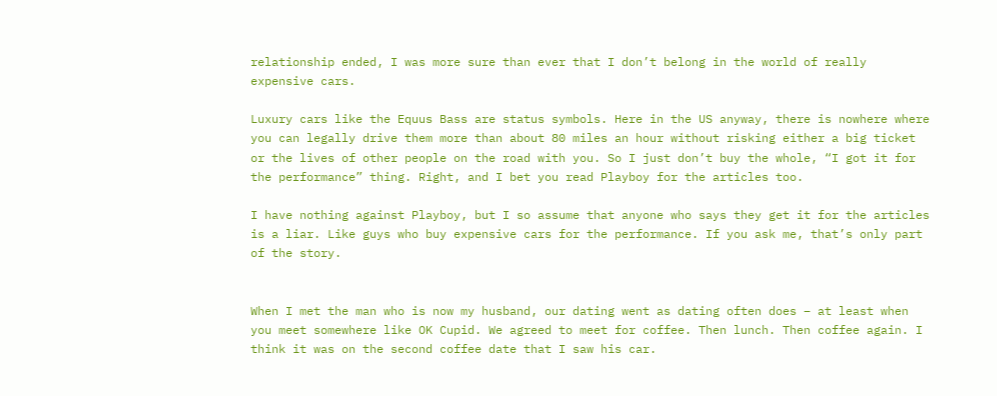relationship ended, I was more sure than ever that I don’t belong in the world of really expensive cars.

Luxury cars like the Equus Bass are status symbols. Here in the US anyway, there is nowhere where you can legally drive them more than about 80 miles an hour without risking either a big ticket or the lives of other people on the road with you. So I just don’t buy the whole, “I got it for the performance” thing. Right, and I bet you read Playboy for the articles too.

I have nothing against Playboy, but I so assume that anyone who says they get it for the articles is a liar. Like guys who buy expensive cars for the performance. If you ask me, that’s only part of the story.


When I met the man who is now my husband, our dating went as dating often does – at least when you meet somewhere like OK Cupid. We agreed to meet for coffee. Then lunch. Then coffee again. I think it was on the second coffee date that I saw his car.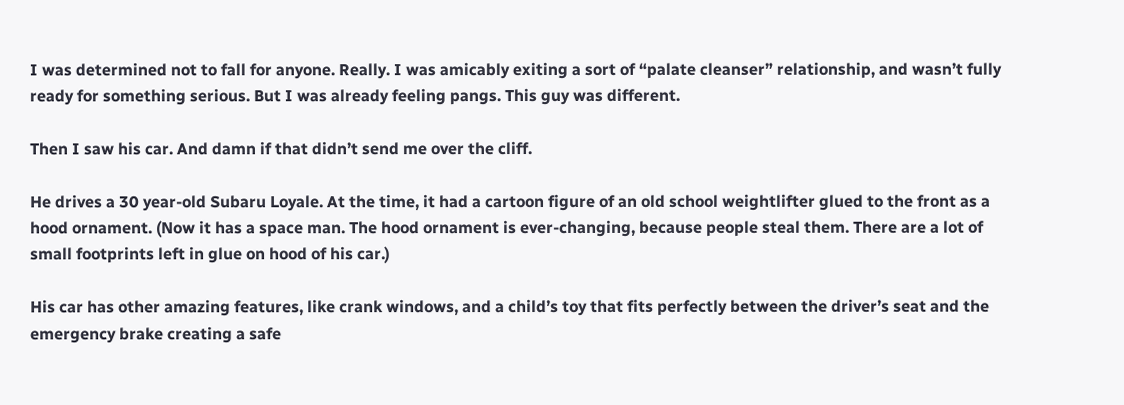I was determined not to fall for anyone. Really. I was amicably exiting a sort of “palate cleanser” relationship, and wasn’t fully ready for something serious. But I was already feeling pangs. This guy was different.

Then I saw his car. And damn if that didn’t send me over the cliff.

He drives a 30 year-old Subaru Loyale. At the time, it had a cartoon figure of an old school weightlifter glued to the front as a hood ornament. (Now it has a space man. The hood ornament is ever-changing, because people steal them. There are a lot of small footprints left in glue on hood of his car.)

His car has other amazing features, like crank windows, and a child’s toy that fits perfectly between the driver’s seat and the emergency brake creating a safe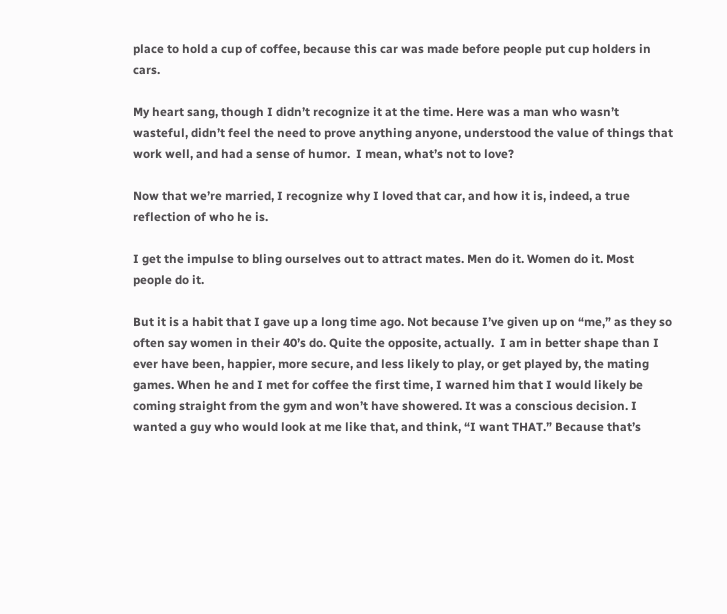place to hold a cup of coffee, because this car was made before people put cup holders in cars.

My heart sang, though I didn’t recognize it at the time. Here was a man who wasn’t wasteful, didn’t feel the need to prove anything anyone, understood the value of things that work well, and had a sense of humor.  I mean, what’s not to love?

Now that we’re married, I recognize why I loved that car, and how it is, indeed, a true reflection of who he is.

I get the impulse to bling ourselves out to attract mates. Men do it. Women do it. Most people do it.

But it is a habit that I gave up a long time ago. Not because I’ve given up on “me,” as they so often say women in their 40’s do. Quite the opposite, actually.  I am in better shape than I ever have been, happier, more secure, and less likely to play, or get played by, the mating games. When he and I met for coffee the first time, I warned him that I would likely be coming straight from the gym and won’t have showered. It was a conscious decision. I wanted a guy who would look at me like that, and think, “I want THAT.” Because that’s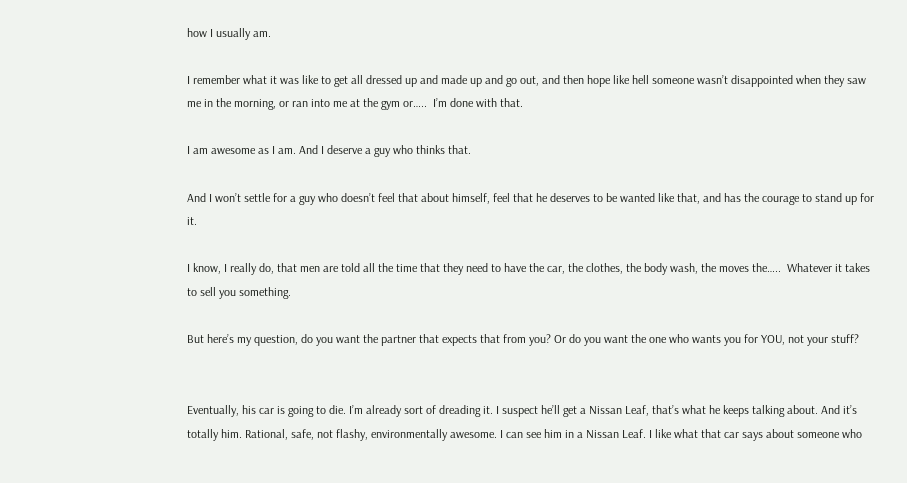how I usually am.

I remember what it was like to get all dressed up and made up and go out, and then hope like hell someone wasn’t disappointed when they saw me in the morning, or ran into me at the gym or…..  I’m done with that.

I am awesome as I am. And I deserve a guy who thinks that.

And I won’t settle for a guy who doesn’t feel that about himself, feel that he deserves to be wanted like that, and has the courage to stand up for it.

I know, I really do, that men are told all the time that they need to have the car, the clothes, the body wash, the moves the…..  Whatever it takes to sell you something.

But here’s my question, do you want the partner that expects that from you? Or do you want the one who wants you for YOU, not your stuff?


Eventually, his car is going to die. I’m already sort of dreading it. I suspect he’ll get a Nissan Leaf, that’s what he keeps talking about. And it’s totally him. Rational, safe, not flashy, environmentally awesome. I can see him in a Nissan Leaf. I like what that car says about someone who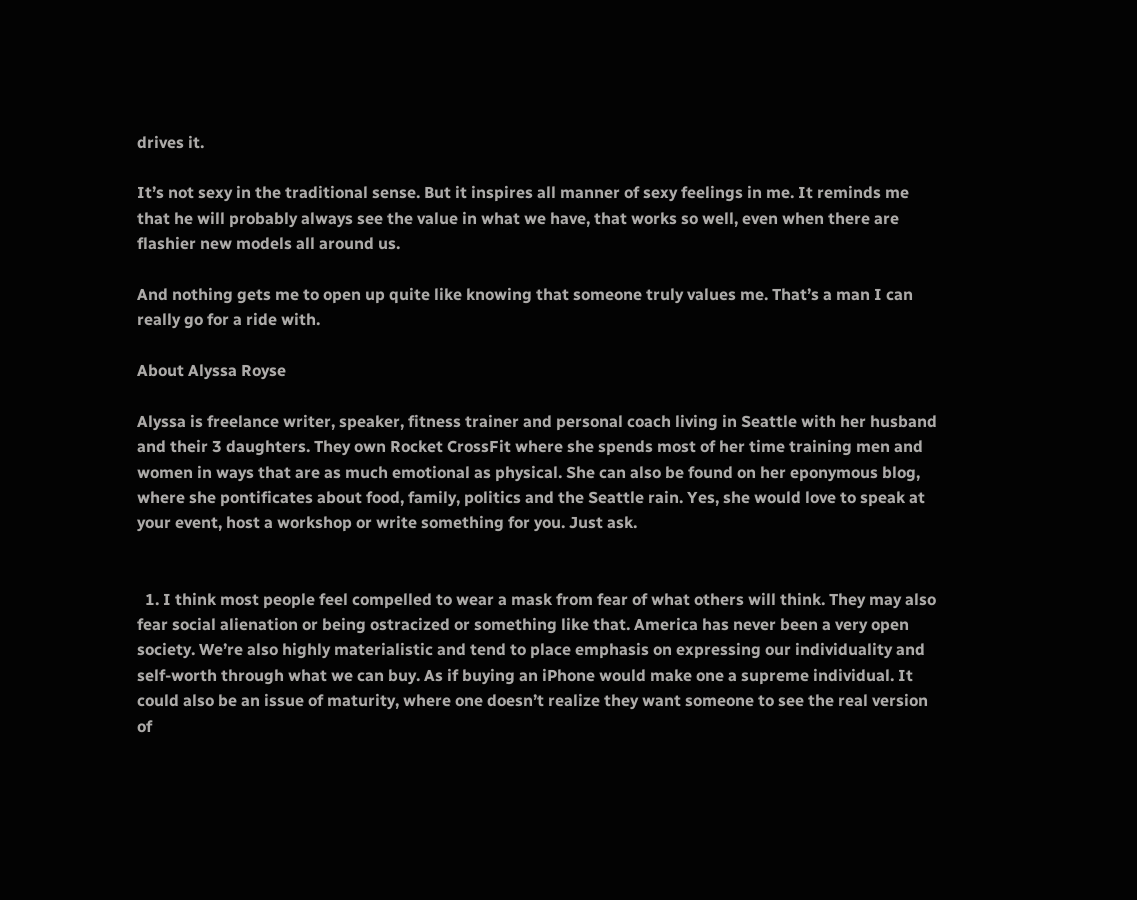drives it.

It’s not sexy in the traditional sense. But it inspires all manner of sexy feelings in me. It reminds me that he will probably always see the value in what we have, that works so well, even when there are flashier new models all around us.

And nothing gets me to open up quite like knowing that someone truly values me. That’s a man I can really go for a ride with.

About Alyssa Royse

Alyssa is freelance writer, speaker, fitness trainer and personal coach living in Seattle with her husband and their 3 daughters. They own Rocket CrossFit where she spends most of her time training men and women in ways that are as much emotional as physical. She can also be found on her eponymous blog, where she pontificates about food, family, politics and the Seattle rain. Yes, she would love to speak at your event, host a workshop or write something for you. Just ask.


  1. I think most people feel compelled to wear a mask from fear of what others will think. They may also fear social alienation or being ostracized or something like that. America has never been a very open society. We’re also highly materialistic and tend to place emphasis on expressing our individuality and self-worth through what we can buy. As if buying an iPhone would make one a supreme individual. It could also be an issue of maturity, where one doesn’t realize they want someone to see the real version of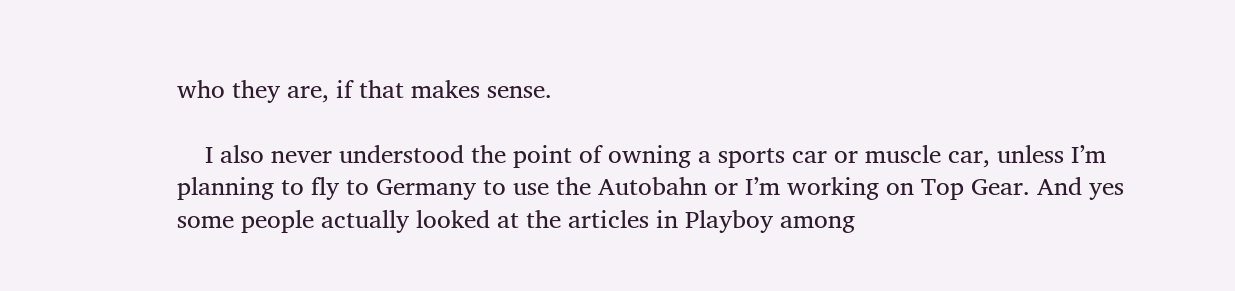who they are, if that makes sense.

    I also never understood the point of owning a sports car or muscle car, unless I’m planning to fly to Germany to use the Autobahn or I’m working on Top Gear. And yes some people actually looked at the articles in Playboy among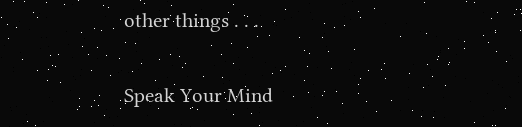other things . . .

Speak Your Mind